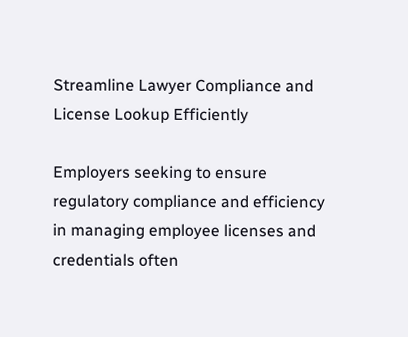Streamline Lawyer Compliance and License Lookup Efficiently

Employers seeking to ensure regulatory compliance and efficiency in managing employee licenses and credentials often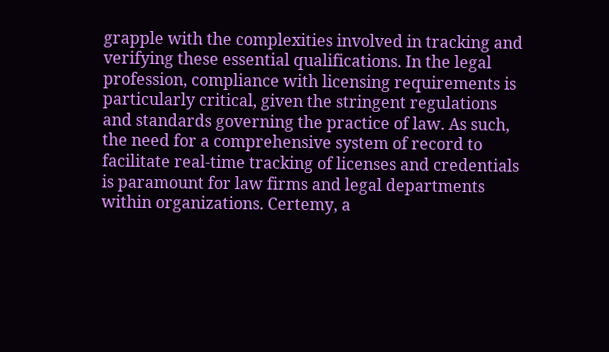grapple with the complexities involved in tracking and verifying these essential qualifications. In the legal profession, compliance with licensing requirements is particularly critical, given the stringent regulations and standards governing the practice of law. As such, the need for a comprehensive system of record to facilitate real-time tracking of licenses and credentials is paramount for law firms and legal departments within organizations. Certemy, a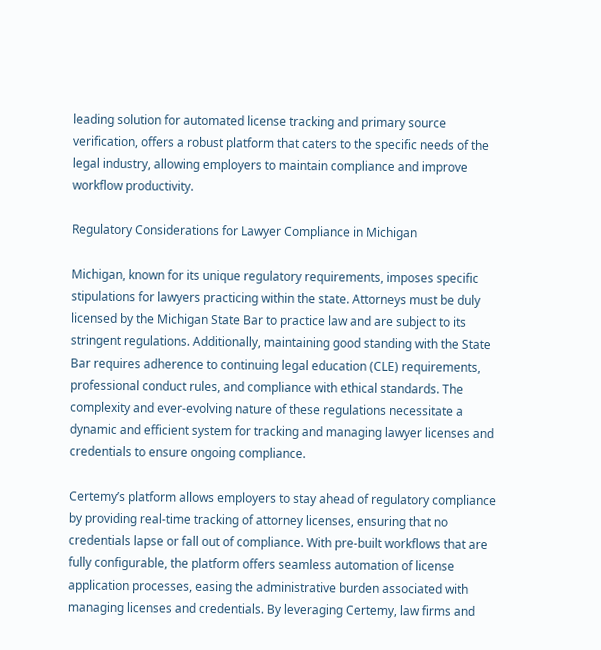leading solution for automated license tracking and primary source verification, offers a robust platform that caters to the specific needs of the legal industry, allowing employers to maintain compliance and improve workflow productivity.

Regulatory Considerations for Lawyer Compliance in Michigan

Michigan, known for its unique regulatory requirements, imposes specific stipulations for lawyers practicing within the state. Attorneys must be duly licensed by the Michigan State Bar to practice law and are subject to its stringent regulations. Additionally, maintaining good standing with the State Bar requires adherence to continuing legal education (CLE) requirements, professional conduct rules, and compliance with ethical standards. The complexity and ever-evolving nature of these regulations necessitate a dynamic and efficient system for tracking and managing lawyer licenses and credentials to ensure ongoing compliance.

Certemy’s platform allows employers to stay ahead of regulatory compliance by providing real-time tracking of attorney licenses, ensuring that no credentials lapse or fall out of compliance. With pre-built workflows that are fully configurable, the platform offers seamless automation of license application processes, easing the administrative burden associated with managing licenses and credentials. By leveraging Certemy, law firms and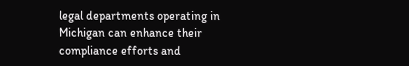legal departments operating in Michigan can enhance their compliance efforts and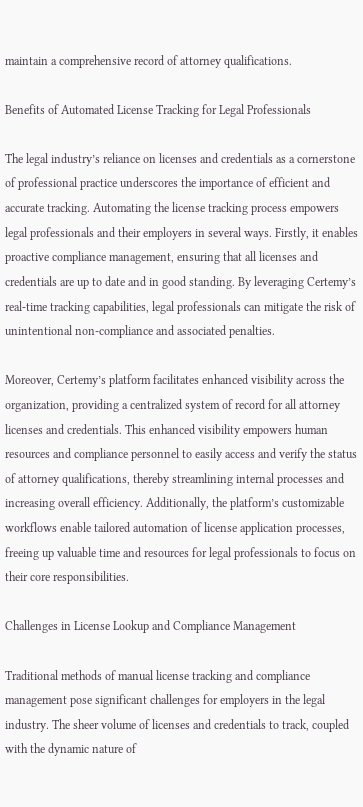maintain a comprehensive record of attorney qualifications.

Benefits of Automated License Tracking for Legal Professionals

The legal industry’s reliance on licenses and credentials as a cornerstone of professional practice underscores the importance of efficient and accurate tracking. Automating the license tracking process empowers legal professionals and their employers in several ways. Firstly, it enables proactive compliance management, ensuring that all licenses and credentials are up to date and in good standing. By leveraging Certemy’s real-time tracking capabilities, legal professionals can mitigate the risk of unintentional non-compliance and associated penalties.

Moreover, Certemy’s platform facilitates enhanced visibility across the organization, providing a centralized system of record for all attorney licenses and credentials. This enhanced visibility empowers human resources and compliance personnel to easily access and verify the status of attorney qualifications, thereby streamlining internal processes and increasing overall efficiency. Additionally, the platform’s customizable workflows enable tailored automation of license application processes, freeing up valuable time and resources for legal professionals to focus on their core responsibilities.

Challenges in License Lookup and Compliance Management

Traditional methods of manual license tracking and compliance management pose significant challenges for employers in the legal industry. The sheer volume of licenses and credentials to track, coupled with the dynamic nature of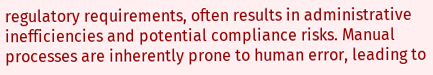regulatory requirements, often results in administrative inefficiencies and potential compliance risks. Manual processes are inherently prone to human error, leading to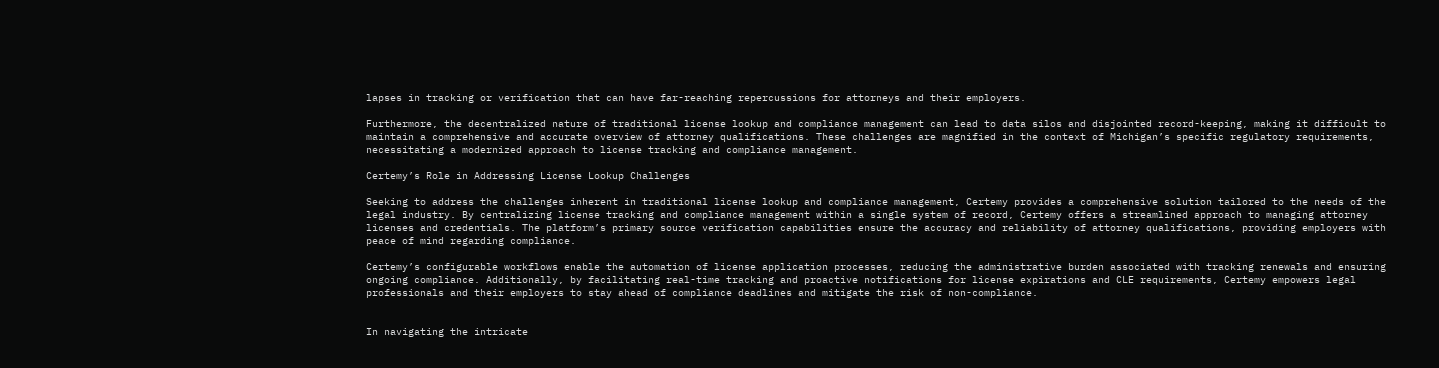lapses in tracking or verification that can have far-reaching repercussions for attorneys and their employers.

Furthermore, the decentralized nature of traditional license lookup and compliance management can lead to data silos and disjointed record-keeping, making it difficult to maintain a comprehensive and accurate overview of attorney qualifications. These challenges are magnified in the context of Michigan’s specific regulatory requirements, necessitating a modernized approach to license tracking and compliance management.

Certemy’s Role in Addressing License Lookup Challenges

Seeking to address the challenges inherent in traditional license lookup and compliance management, Certemy provides a comprehensive solution tailored to the needs of the legal industry. By centralizing license tracking and compliance management within a single system of record, Certemy offers a streamlined approach to managing attorney licenses and credentials. The platform’s primary source verification capabilities ensure the accuracy and reliability of attorney qualifications, providing employers with peace of mind regarding compliance.

Certemy’s configurable workflows enable the automation of license application processes, reducing the administrative burden associated with tracking renewals and ensuring ongoing compliance. Additionally, by facilitating real-time tracking and proactive notifications for license expirations and CLE requirements, Certemy empowers legal professionals and their employers to stay ahead of compliance deadlines and mitigate the risk of non-compliance.


In navigating the intricate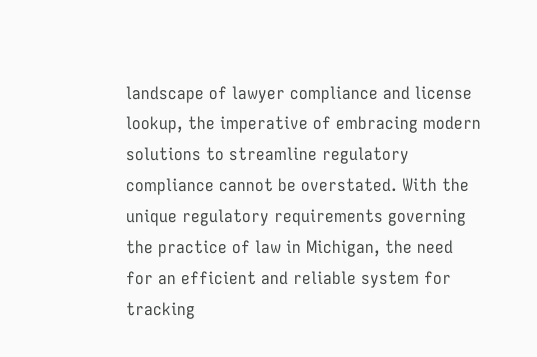landscape of lawyer compliance and license lookup, the imperative of embracing modern solutions to streamline regulatory compliance cannot be overstated. With the unique regulatory requirements governing the practice of law in Michigan, the need for an efficient and reliable system for tracking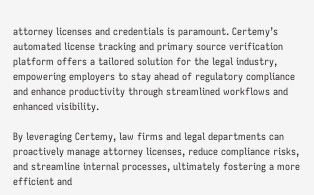attorney licenses and credentials is paramount. Certemy’s automated license tracking and primary source verification platform offers a tailored solution for the legal industry, empowering employers to stay ahead of regulatory compliance and enhance productivity through streamlined workflows and enhanced visibility.

By leveraging Certemy, law firms and legal departments can proactively manage attorney licenses, reduce compliance risks, and streamline internal processes, ultimately fostering a more efficient and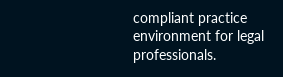compliant practice environment for legal professionals.